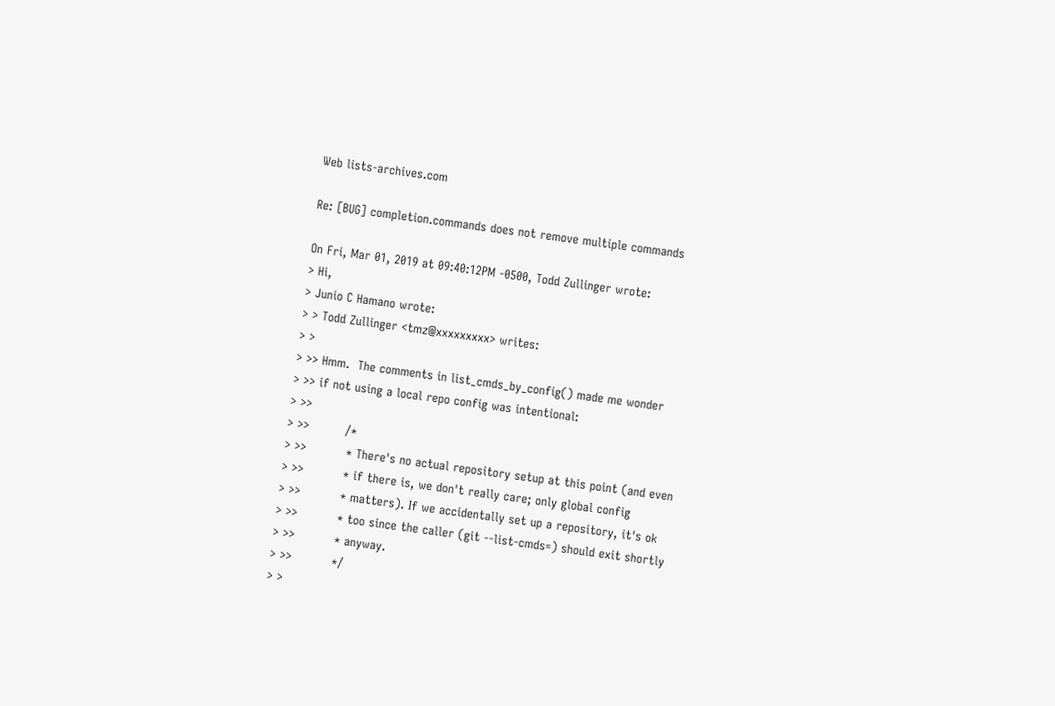Web lists-archives.com

Re: [BUG] completion.commands does not remove multiple commands

On Fri, Mar 01, 2019 at 09:40:12PM -0500, Todd Zullinger wrote:
> Hi,
> Junio C Hamano wrote:
> > Todd Zullinger <tmz@xxxxxxxxx> writes:
> >
> >> Hmm.  The comments in list_cmds_by_config() made me wonder
> >> if not using a local repo config was intentional:
> >>
> >>         /*
> >>          * There's no actual repository setup at this point (and even
> >>          * if there is, we don't really care; only global config
> >>          * matters). If we accidentally set up a repository, it's ok
> >>          * too since the caller (git --list-cmds=) should exit shortly
> >>          * anyway.
> >>          */
> >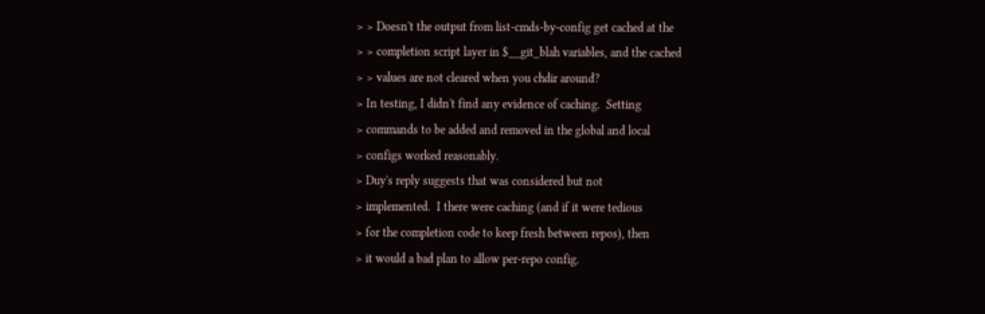> > Doesn't the output from list-cmds-by-config get cached at the
> > completion script layer in $__git_blah variables, and the cached
> > values are not cleared when you chdir around?
> In testing, I didn't find any evidence of caching.  Setting
> commands to be added and removed in the global and local
> configs worked reasonably.
> Duy's reply suggests that was considered but not
> implemented.  I there were caching (and if it were tedious
> for the completion code to keep fresh between repos), then
> it would a bad plan to allow per-repo config.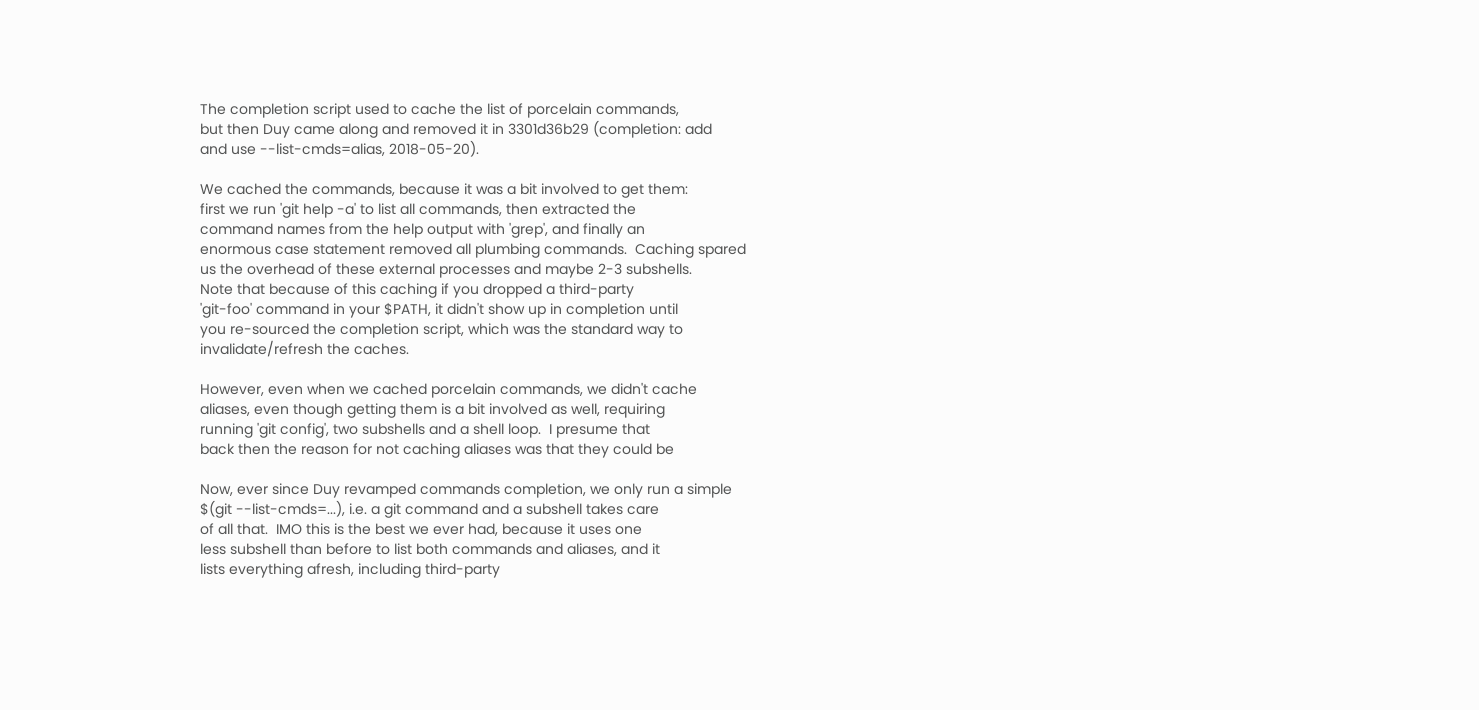The completion script used to cache the list of porcelain commands,
but then Duy came along and removed it in 3301d36b29 (completion: add
and use --list-cmds=alias, 2018-05-20).

We cached the commands, because it was a bit involved to get them:
first we run 'git help -a' to list all commands, then extracted the
command names from the help output with 'grep', and finally an
enormous case statement removed all plumbing commands.  Caching spared
us the overhead of these external processes and maybe 2-3 subshells.
Note that because of this caching if you dropped a third-party
'git-foo' command in your $PATH, it didn't show up in completion until
you re-sourced the completion script, which was the standard way to
invalidate/refresh the caches.

However, even when we cached porcelain commands, we didn't cache
aliases, even though getting them is a bit involved as well, requiring
running 'git config', two subshells and a shell loop.  I presume that
back then the reason for not caching aliases was that they could be

Now, ever since Duy revamped commands completion, we only run a simple
$(git --list-cmds=...), i.e. a git command and a subshell takes care
of all that.  IMO this is the best we ever had, because it uses one
less subshell than before to list both commands and aliases, and it
lists everything afresh, including third-party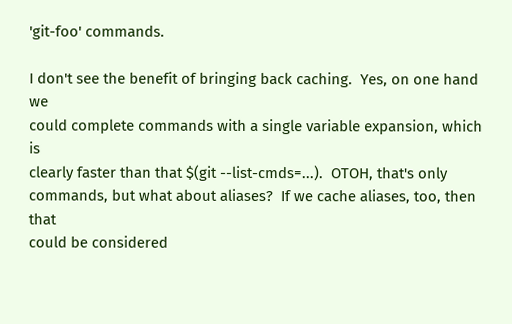'git-foo' commands.

I don't see the benefit of bringing back caching.  Yes, on one hand we
could complete commands with a single variable expansion, which is
clearly faster than that $(git --list-cmds=...).  OTOH, that's only
commands, but what about aliases?  If we cache aliases, too, then that
could be considered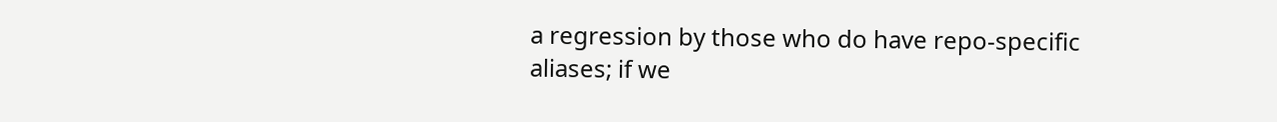a regression by those who do have repo-specific
aliases; if we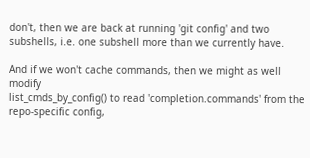don't, then we are back at running 'git config' and two
subshells, i.e. one subshell more than we currently have.

And if we won't cache commands, then we might as well modify
list_cmds_by_config() to read 'completion.commands' from the
repo-specific config,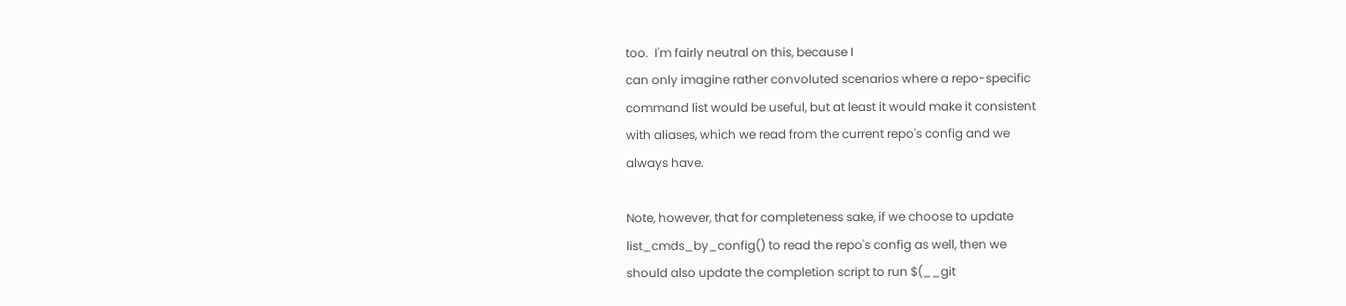too.  I'm fairly neutral on this, because I
can only imagine rather convoluted scenarios where a repo-specific
command list would be useful, but at least it would make it consistent
with aliases, which we read from the current repo's config and we
always have.

Note, however, that for completeness sake, if we choose to update
list_cmds_by_config() to read the repo's config as well, then we
should also update the completion script to run $(__git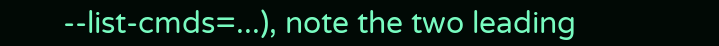--list-cmds=...), note the two leading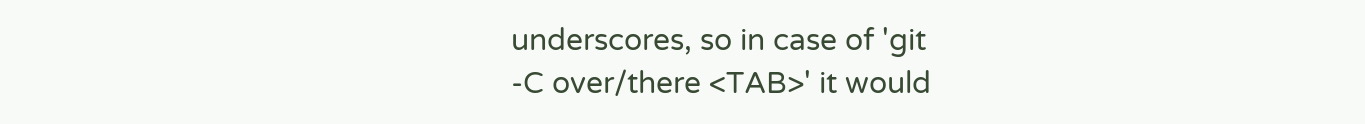underscores, so in case of 'git
-C over/there <TAB>' it would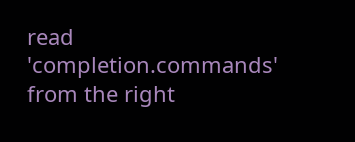read 'completion.commands' from the right